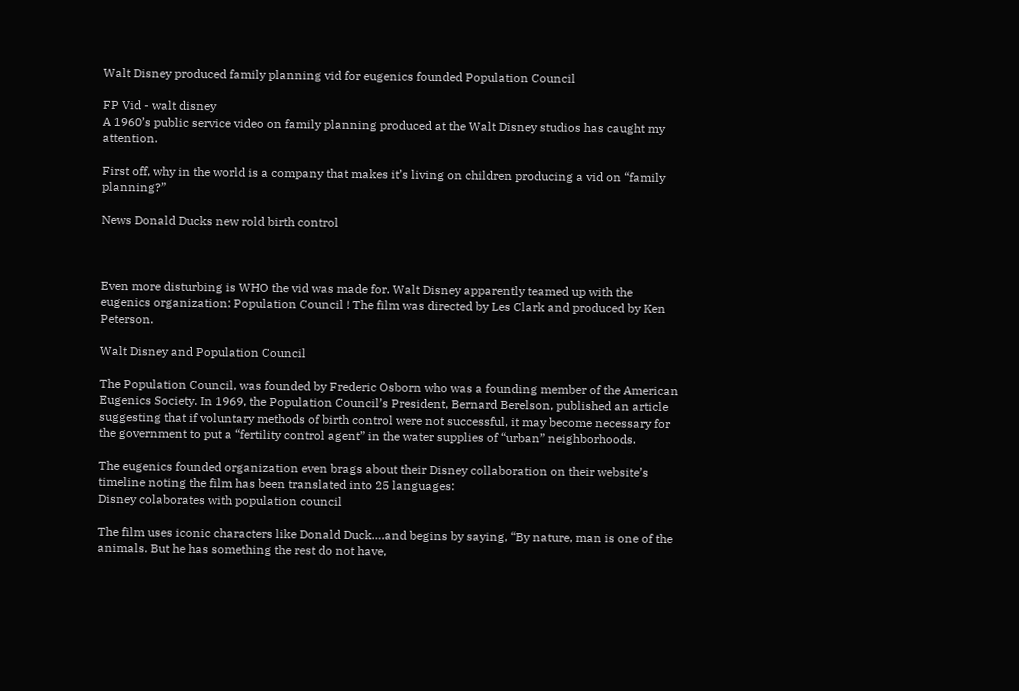Walt Disney produced family planning vid for eugenics founded Population Council

FP Vid - walt disney
A 1960’s public service video on family planning produced at the Walt Disney studios has caught my attention.

First off, why in the world is a company that makes it’s living on children producing a vid on “family planning?”

News Donald Ducks new rold birth control



Even more disturbing is WHO the vid was made for. Walt Disney apparently teamed up with the eugenics organization: Population Council ! The film was directed by Les Clark and produced by Ken Peterson.

Walt Disney and Population Council

The Population Council, was founded by Frederic Osborn who was a founding member of the American Eugenics Society. In 1969, the Population Council’s President, Bernard Berelson, published an article suggesting that if voluntary methods of birth control were not successful, it may become necessary for the government to put a “fertility control agent” in the water supplies of “urban” neighborhoods.

The eugenics founded organization even brags about their Disney collaboration on their website’s timeline noting the film has been translated into 25 languages:
Disney colaborates with population council

The film uses iconic characters like Donald Duck….and begins by saying, “By nature, man is one of the animals. But he has something the rest do not have,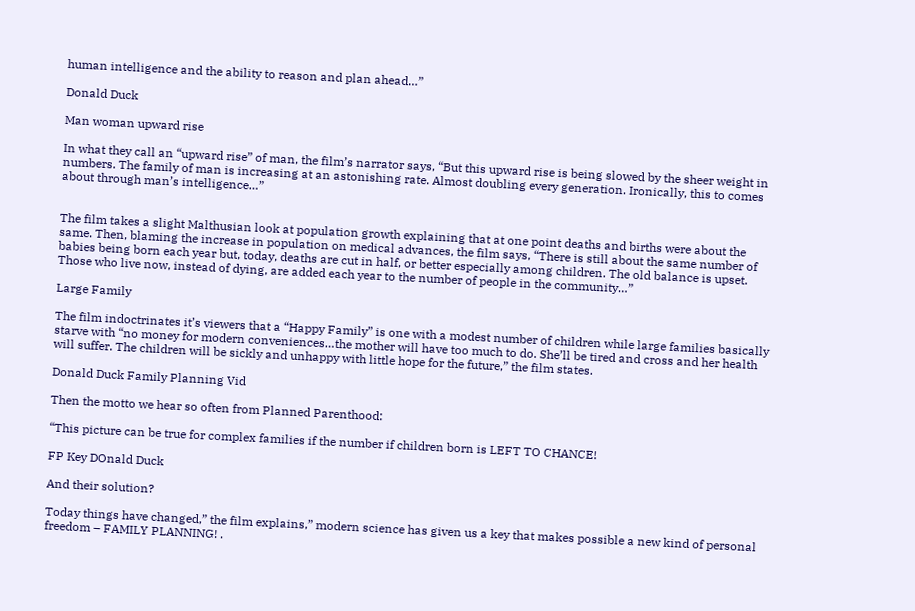human intelligence and the ability to reason and plan ahead…”

Donald Duck

Man woman upward rise

In what they call an “upward rise” of man, the film’s narrator says, “But this upward rise is being slowed by the sheer weight in numbers. The family of man is increasing at an astonishing rate. Almost doubling every generation. Ironically, this to comes about through man’s intelligence…”


The film takes a slight Malthusian look at population growth explaining that at one point deaths and births were about the same. Then, blaming the increase in population on medical advances, the film says, “There is still about the same number of babies being born each year but, today, deaths are cut in half, or better especially among children. The old balance is upset. Those who live now, instead of dying, are added each year to the number of people in the community…”

Large Family

The film indoctrinates it’s viewers that a “Happy Family” is one with a modest number of children while large families basically starve with “no money for modern conveniences…the mother will have too much to do. She’ll be tired and cross and her health will suffer. The children will be sickly and unhappy with little hope for the future,” the film states.

Donald Duck Family Planning Vid

Then the motto we hear so often from Planned Parenthood:

“This picture can be true for complex families if the number if children born is LEFT TO CHANCE!

FP Key DOnald Duck

And their solution?

Today things have changed,” the film explains,” modern science has given us a key that makes possible a new kind of personal freedom – FAMILY PLANNING! .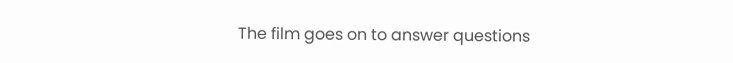The film goes on to answer questions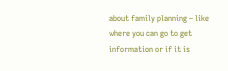about family planning – like where you can go to get information or if it is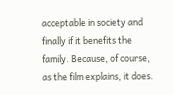acceptable in society and finally if it benefits the family. Because, of course, as the film explains, it does.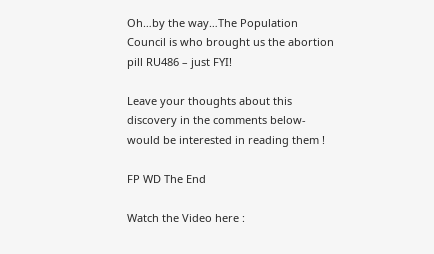Oh…by the way…The Population Council is who brought us the abortion pill RU486 – just FYI!

Leave your thoughts about this discovery in the comments below- would be interested in reading them !

FP WD The End

Watch the Video here :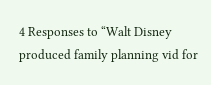4 Responses to “Walt Disney produced family planning vid for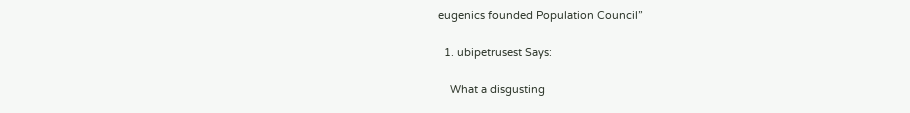eugenics founded Population Council”

  1. ubipetrusest Says:

    What a disgusting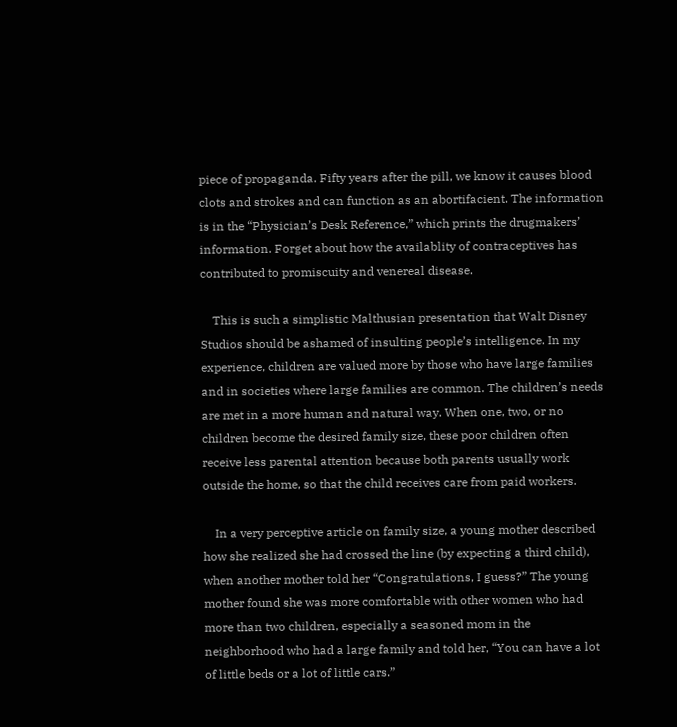piece of propaganda. Fifty years after the pill, we know it causes blood clots and strokes and can function as an abortifacient. The information is in the “Physician’s Desk Reference,” which prints the drugmakers’ information. Forget about how the availablity of contraceptives has contributed to promiscuity and venereal disease.

    This is such a simplistic Malthusian presentation that Walt Disney Studios should be ashamed of insulting people’s intelligence. In my experience, children are valued more by those who have large families and in societies where large families are common. The children’s needs are met in a more human and natural way. When one, two, or no children become the desired family size, these poor children often receive less parental attention because both parents usually work outside the home, so that the child receives care from paid workers.

    In a very perceptive article on family size, a young mother described how she realized she had crossed the line (by expecting a third child), when another mother told her “Congratulations, I guess?” The young mother found she was more comfortable with other women who had more than two children, especially a seasoned mom in the neighborhood who had a large family and told her, “You can have a lot of little beds or a lot of little cars.”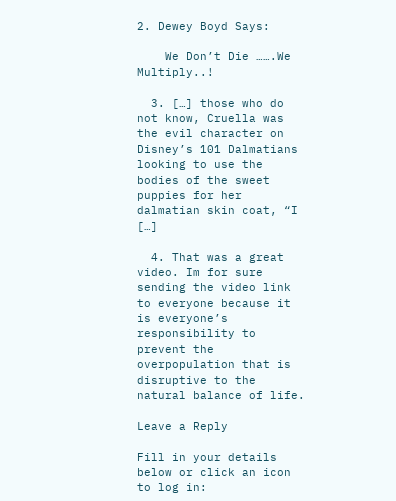2. Dewey Boyd Says:

    We Don’t Die …….We Multiply..!

  3. […] those who do not know, Cruella was the evil character on Disney’s 101 Dalmatians looking to use the bodies of the sweet puppies for her dalmatian skin coat, “I […]

  4. That was a great video. Im for sure sending the video link to everyone because it is everyone’s responsibility to prevent the overpopulation that is disruptive to the natural balance of life.

Leave a Reply

Fill in your details below or click an icon to log in: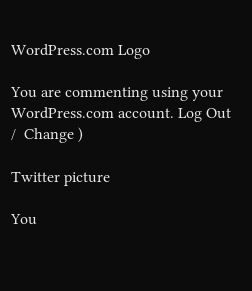WordPress.com Logo

You are commenting using your WordPress.com account. Log Out /  Change )

Twitter picture

You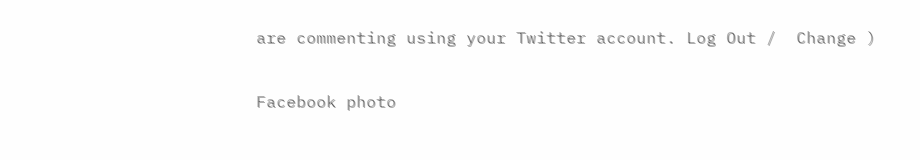are commenting using your Twitter account. Log Out /  Change )

Facebook photo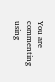You are commenting using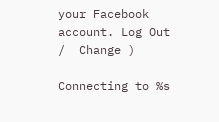your Facebook account. Log Out /  Change )

Connecting to %s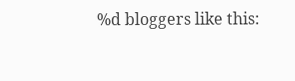%d bloggers like this: